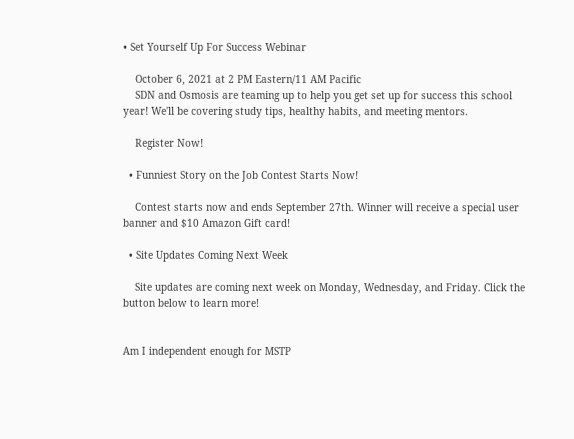• Set Yourself Up For Success Webinar

    October 6, 2021 at 2 PM Eastern/11 AM Pacific
    SDN and Osmosis are teaming up to help you get set up for success this school year! We'll be covering study tips, healthy habits, and meeting mentors.

    Register Now!

  • Funniest Story on the Job Contest Starts Now!

    Contest starts now and ends September 27th. Winner will receive a special user banner and $10 Amazon Gift card!

  • Site Updates Coming Next Week

    Site updates are coming next week on Monday, Wednesday, and Friday. Click the button below to learn more!


Am I independent enough for MSTP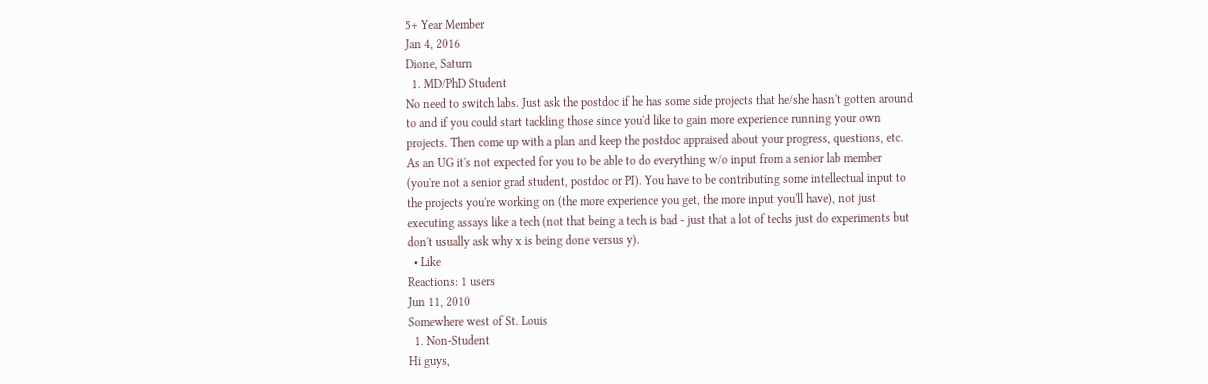5+ Year Member
Jan 4, 2016
Dione, Saturn
  1. MD/PhD Student
No need to switch labs. Just ask the postdoc if he has some side projects that he/she hasn't gotten around to and if you could start tackling those since you'd like to gain more experience running your own projects. Then come up with a plan and keep the postdoc appraised about your progress, questions, etc. As an UG it's not expected for you to be able to do everything w/o input from a senior lab member (you're not a senior grad student, postdoc or PI). You have to be contributing some intellectual input to the projects you're working on (the more experience you get, the more input you'll have), not just executing assays like a tech (not that being a tech is bad - just that a lot of techs just do experiments but don't usually ask why x is being done versus y).
  • Like
Reactions: 1 users
Jun 11, 2010
Somewhere west of St. Louis
  1. Non-Student
Hi guys,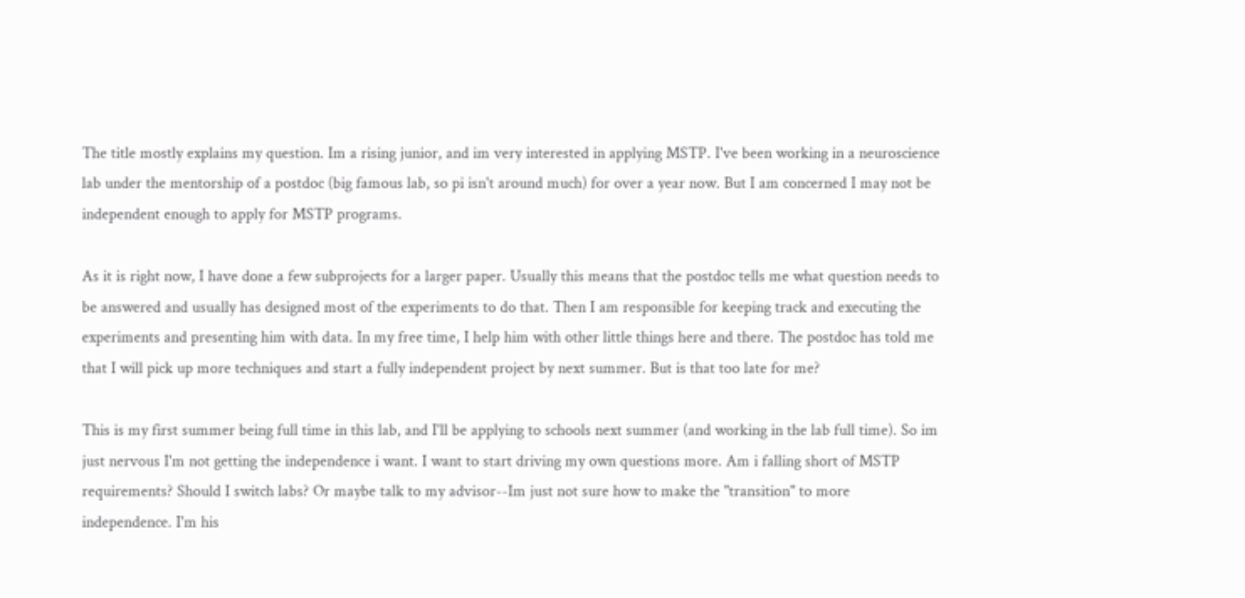The title mostly explains my question. Im a rising junior, and im very interested in applying MSTP. I've been working in a neuroscience lab under the mentorship of a postdoc (big famous lab, so pi isn't around much) for over a year now. But I am concerned I may not be independent enough to apply for MSTP programs.

As it is right now, I have done a few subprojects for a larger paper. Usually this means that the postdoc tells me what question needs to be answered and usually has designed most of the experiments to do that. Then I am responsible for keeping track and executing the experiments and presenting him with data. In my free time, I help him with other little things here and there. The postdoc has told me that I will pick up more techniques and start a fully independent project by next summer. But is that too late for me?

This is my first summer being full time in this lab, and I'll be applying to schools next summer (and working in the lab full time). So im just nervous I'm not getting the independence i want. I want to start driving my own questions more. Am i falling short of MSTP requirements? Should I switch labs? Or maybe talk to my advisor--Im just not sure how to make the "transition" to more independence. I'm his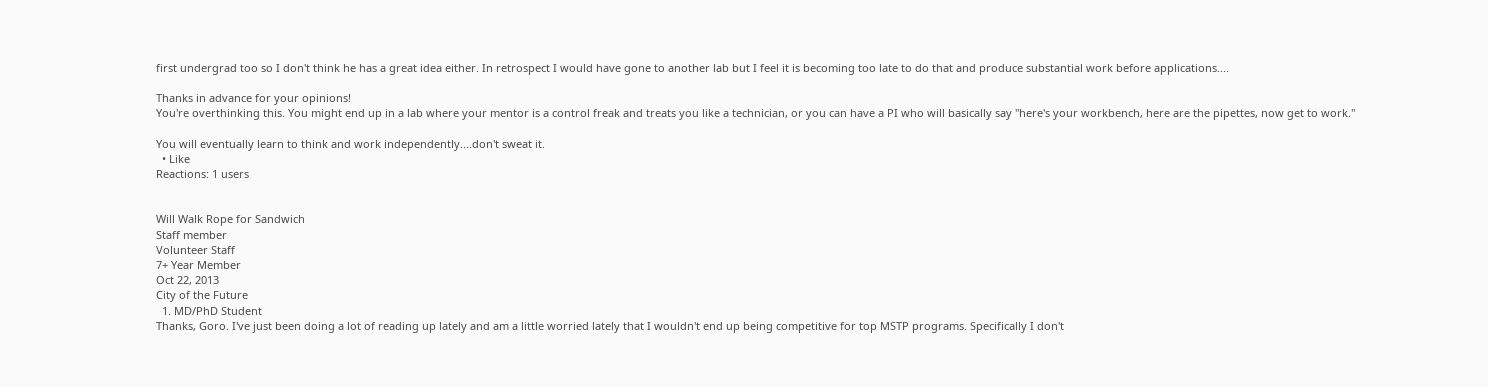first undergrad too so I don't think he has a great idea either. In retrospect I would have gone to another lab but I feel it is becoming too late to do that and produce substantial work before applications....

Thanks in advance for your opinions!
You're overthinking this. You might end up in a lab where your mentor is a control freak and treats you like a technician, or you can have a PI who will basically say "here's your workbench, here are the pipettes, now get to work."

You will eventually learn to think and work independently....don't sweat it.
  • Like
Reactions: 1 users


Will Walk Rope for Sandwich
Staff member
Volunteer Staff
7+ Year Member
Oct 22, 2013
City of the Future
  1. MD/PhD Student
Thanks, Goro. I've just been doing a lot of reading up lately and am a little worried lately that I wouldn't end up being competitive for top MSTP programs. Specifically I don't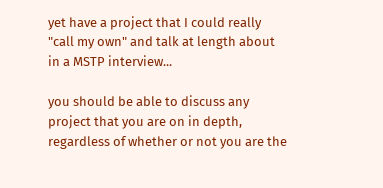yet have a project that I could really "call my own" and talk at length about in a MSTP interview...

you should be able to discuss any project that you are on in depth, regardless of whether or not you are the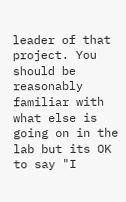leader of that project. You should be reasonably familiar with what else is going on in the lab but its OK to say "I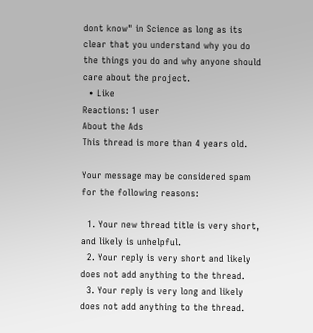dont know" in Science as long as its clear that you understand why you do the things you do and why anyone should care about the project.
  • Like
Reactions: 1 user
About the Ads
This thread is more than 4 years old.

Your message may be considered spam for the following reasons:

  1. Your new thread title is very short, and likely is unhelpful.
  2. Your reply is very short and likely does not add anything to the thread.
  3. Your reply is very long and likely does not add anything to the thread.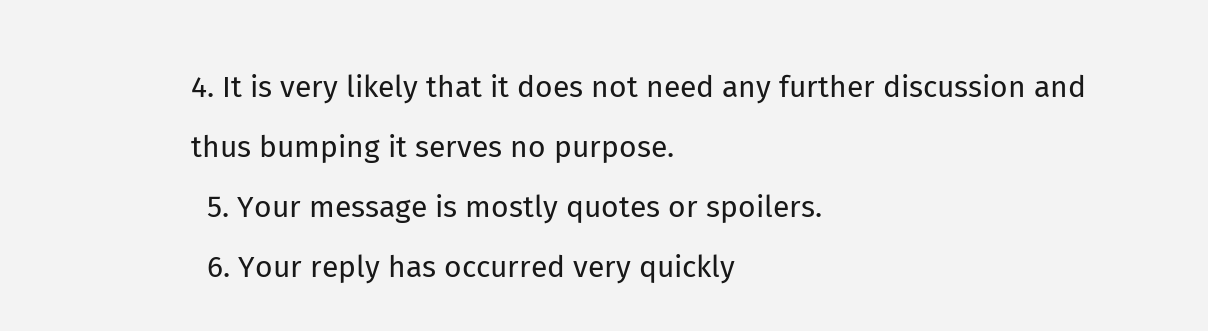4. It is very likely that it does not need any further discussion and thus bumping it serves no purpose.
  5. Your message is mostly quotes or spoilers.
  6. Your reply has occurred very quickly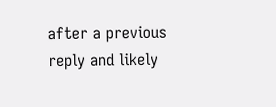after a previous reply and likely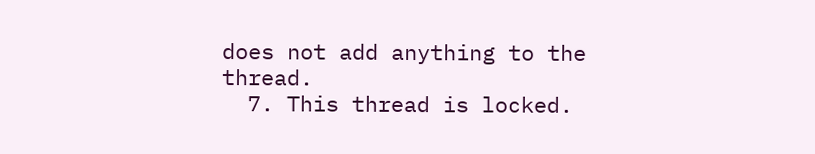does not add anything to the thread.
  7. This thread is locked.